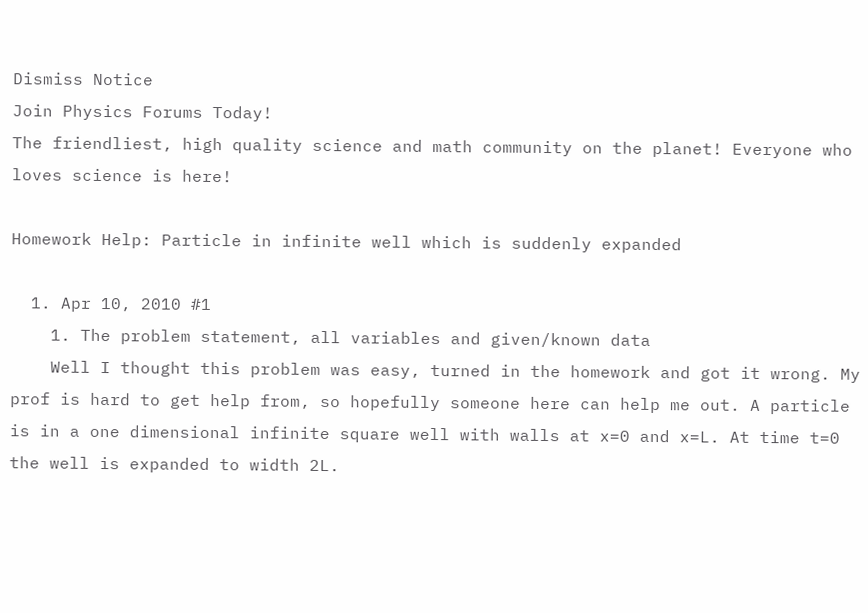Dismiss Notice
Join Physics Forums Today!
The friendliest, high quality science and math community on the planet! Everyone who loves science is here!

Homework Help: Particle in infinite well which is suddenly expanded

  1. Apr 10, 2010 #1
    1. The problem statement, all variables and given/known data
    Well I thought this problem was easy, turned in the homework and got it wrong. My prof is hard to get help from, so hopefully someone here can help me out. A particle is in a one dimensional infinite square well with walls at x=0 and x=L. At time t=0 the well is expanded to width 2L.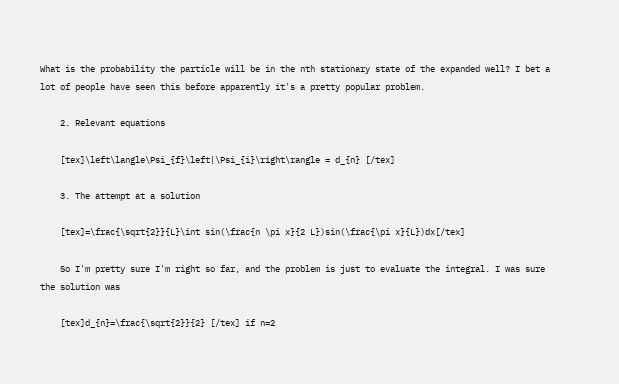What is the probability the particle will be in the nth stationary state of the expanded well? I bet a lot of people have seen this before apparently it's a pretty popular problem.

    2. Relevant equations

    [tex]\left\langle\Psi_{f}\left|\Psi_{i}\right\rangle = d_{n} [/tex]

    3. The attempt at a solution

    [tex]=\frac{\sqrt{2}}{L}\int sin(\frac{n \pi x}{2 L})sin(\frac{\pi x}{L})dx[/tex]

    So I'm pretty sure I'm right so far, and the problem is just to evaluate the integral. I was sure the solution was

    [tex]d_{n}=\frac{\sqrt{2}}{2} [/tex] if n=2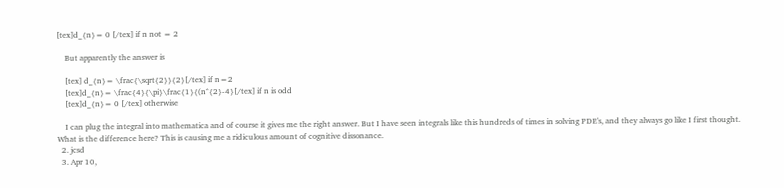[tex]d_{n}= 0 [/tex] if n not = 2

    But apparently the answer is

    [tex] d_{n}= \frac{\sqrt{2}}{2}[/tex] if n=2
    [tex]d_{n}= \frac{4}{\pi}\frac{1}{(n^{2}-4}[/tex] if n is odd
    [tex]d_{n}= 0 [/tex] otherwise

    I can plug the integral into mathematica and of course it gives me the right answer. But I have seen integrals like this hundreds of times in solving PDE's, and they always go like I first thought. What is the difference here? This is causing me a ridiculous amount of cognitive dissonance.
  2. jcsd
  3. Apr 10,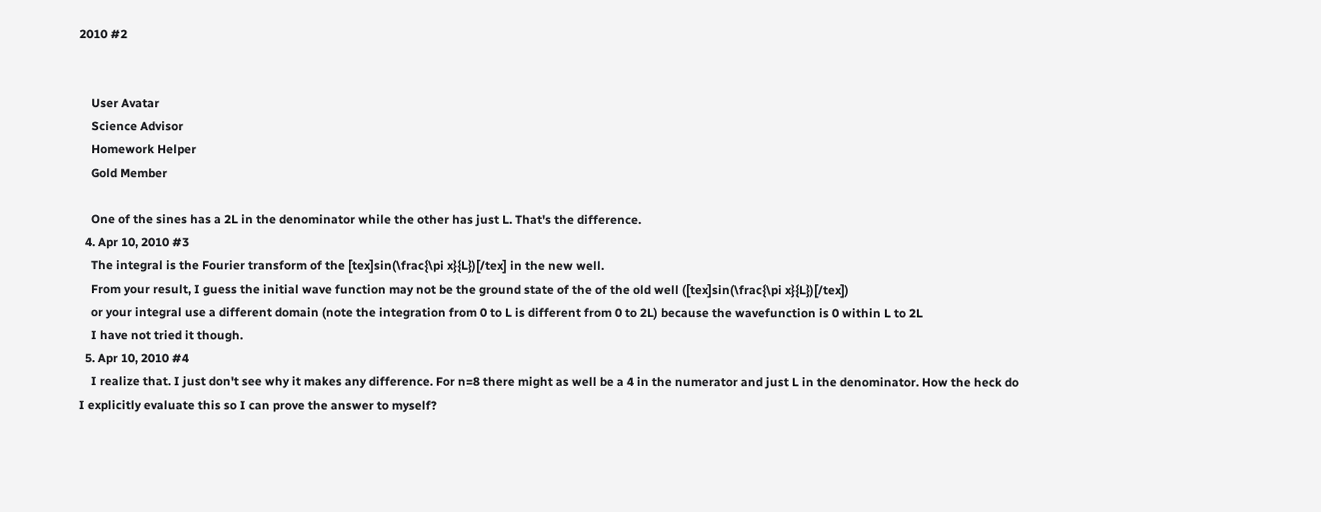2010 #2


    User Avatar
    Science Advisor
    Homework Helper
    Gold Member

    One of the sines has a 2L in the denominator while the other has just L. That's the difference.
  4. Apr 10, 2010 #3
    The integral is the Fourier transform of the [tex]sin(\frac{\pi x}{L})[/tex] in the new well.
    From your result, I guess the initial wave function may not be the ground state of the of the old well ([tex]sin(\frac{\pi x}{L})[/tex])
    or your integral use a different domain (note the integration from 0 to L is different from 0 to 2L) because the wavefunction is 0 within L to 2L
    I have not tried it though.
  5. Apr 10, 2010 #4
    I realize that. I just don't see why it makes any difference. For n=8 there might as well be a 4 in the numerator and just L in the denominator. How the heck do I explicitly evaluate this so I can prove the answer to myself?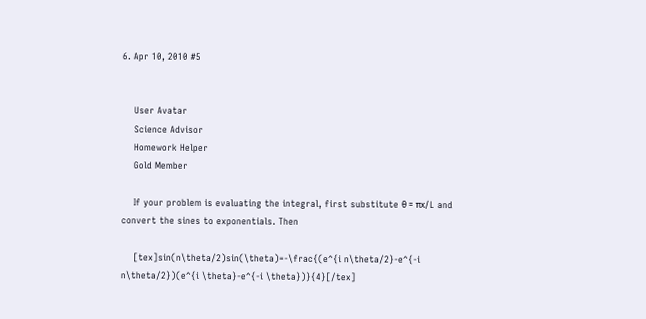6. Apr 10, 2010 #5


    User Avatar
    Science Advisor
    Homework Helper
    Gold Member

    If your problem is evaluating the integral, first substitute θ = πx/L and convert the sines to exponentials. Then

    [tex]sin(n\theta/2)sin(\theta)=-\frac{(e^{i n\theta/2}-e^{-i n\theta/2})(e^{i \theta}-e^{-i \theta})}{4}[/tex]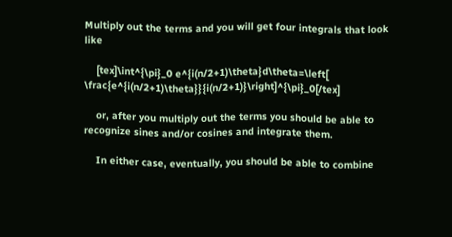Multiply out the terms and you will get four integrals that look like

    [tex]\int^{\pi}_0 e^{i(n/2+1)\theta}d\theta=\left[ \frac{e^{i(n/2+1)\theta}}{i(n/2+1)}\right]^{\pi}_0[/tex]

    or, after you multiply out the terms you should be able to recognize sines and/or cosines and integrate them.

    In either case, eventually, you should be able to combine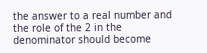the answer to a real number and the role of the 2 in the denominator should become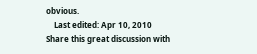obvious.
    Last edited: Apr 10, 2010
Share this great discussion with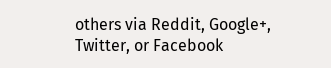others via Reddit, Google+, Twitter, or Facebook